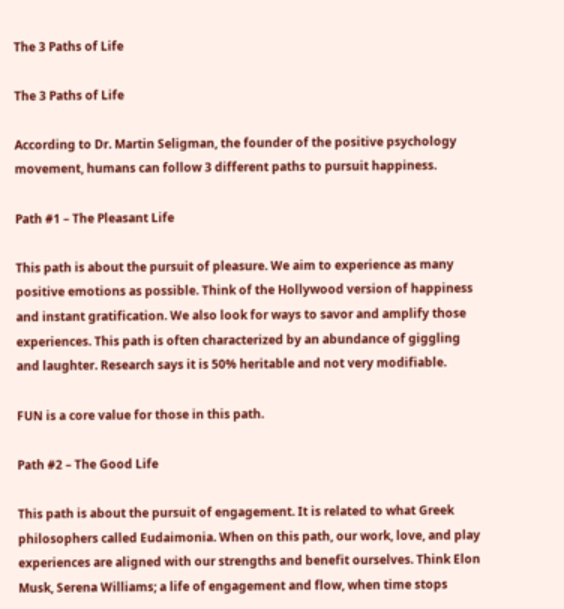The 3 Paths of Life

The 3 Paths of Life

According to Dr. Martin Seligman, the founder of the positive psychology movement, humans can follow 3 different paths to pursuit happiness.

Path #1 – The Pleasant Life

This path is about the pursuit of pleasure. We aim to experience as many positive emotions as possible. Think of the Hollywood version of happiness and instant gratification. We also look for ways to savor and amplify those experiences. This path is often characterized by an abundance of giggling and laughter. Research says it is 50% heritable and not very modifiable.

FUN is a core value for those in this path.

Path #2 – The Good Life

This path is about the pursuit of engagement. It is related to what Greek philosophers called Eudaimonia. When on this path, our work, love, and play experiences are aligned with our strengths and benefit ourselves. Think Elon Musk, Serena Williams; a life of engagement and flow, when time stops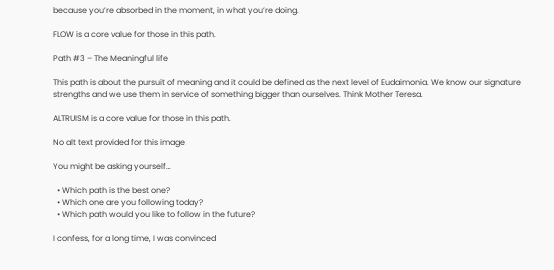because you’re absorbed in the moment, in what you’re doing.

FLOW is a core value for those in this path.

Path #3 – The Meaningful life

This path is about the pursuit of meaning and it could be defined as the next level of Eudaimonia. We know our signature strengths and we use them in service of something bigger than ourselves. Think Mother Teresa.

ALTRUISM is a core value for those in this path.

No alt text provided for this image

You might be asking yourself…

  • Which path is the best one?
  • Which one are you following today?
  • Which path would you like to follow in the future?

I confess, for a long time, I was convinced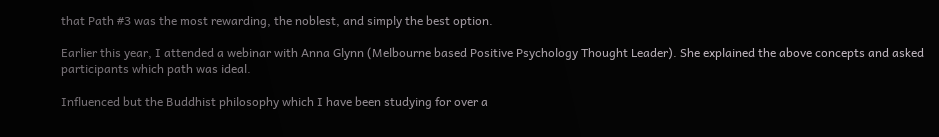that Path #3 was the most rewarding, the noblest, and simply the best option.

Earlier this year, I attended a webinar with Anna Glynn (Melbourne based Positive Psychology Thought Leader). She explained the above concepts and asked participants which path was ideal.

Influenced but the Buddhist philosophy which I have been studying for over a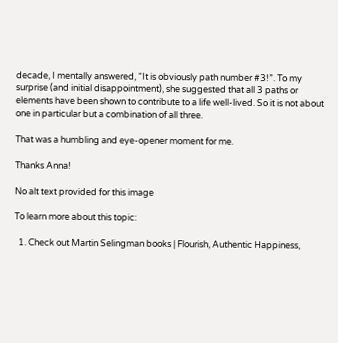decade, I mentally answered, “It is obviously path number #3!”. To my surprise (and initial disappointment), she suggested that all 3 paths or elements have been shown to contribute to a life well-lived. So it is not about one in particular but a combination of all three.

That was a humbling and eye-opener moment for me.

Thanks Anna!

No alt text provided for this image

To learn more about this topic:

  1. Check out Martin Selingman books | Flourish, Authentic Happiness,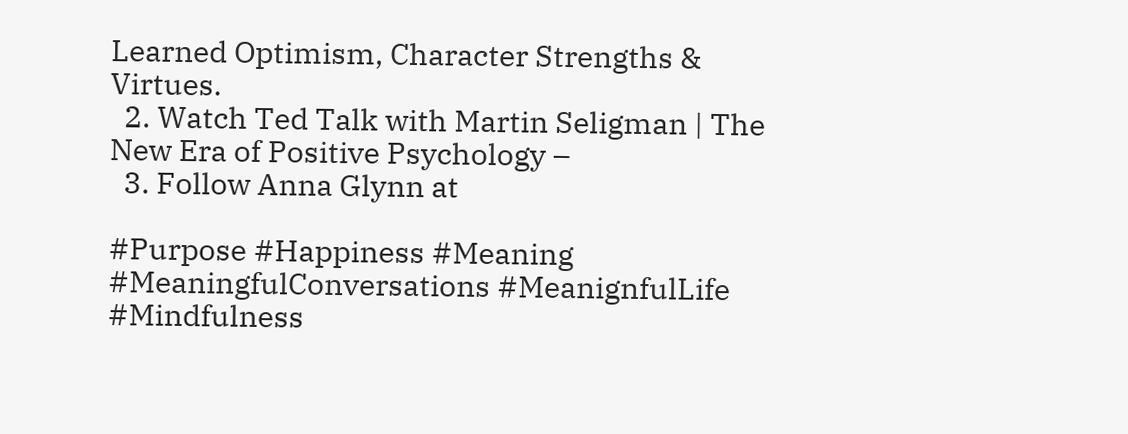Learned Optimism, Character Strengths & Virtues.
  2. Watch Ted Talk with Martin Seligman | The New Era of Positive Psychology –
  3. Follow Anna Glynn at

#Purpose #Happiness #Meaning #MeaningfulConversations #MeanignfulLife #Mindfulness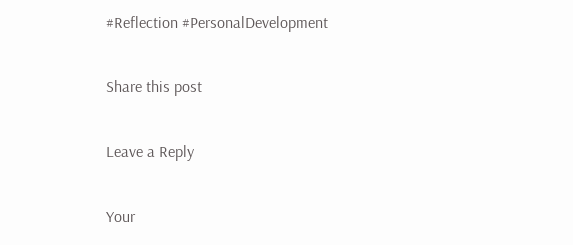#Reflection #PersonalDevelopment

Share this post

Leave a Reply

Your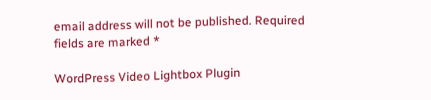email address will not be published. Required fields are marked *

WordPress Video Lightbox Plugin